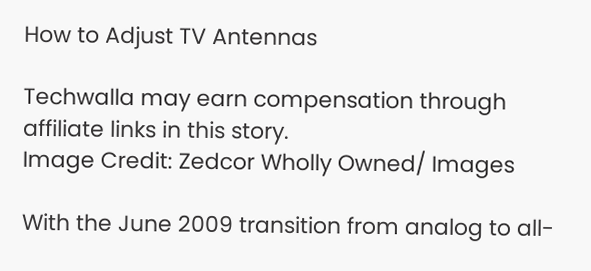How to Adjust TV Antennas

Techwalla may earn compensation through affiliate links in this story.
Image Credit: Zedcor Wholly Owned/ Images

With the June 2009 transition from analog to all-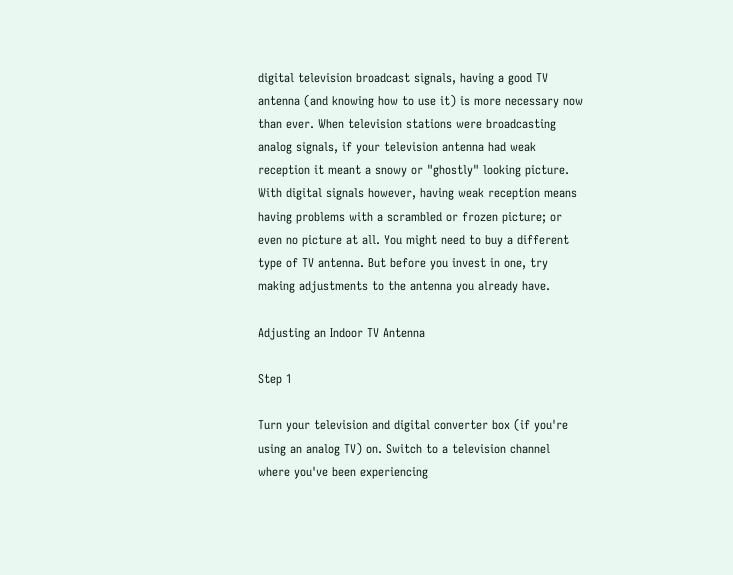digital television broadcast signals, having a good TV antenna (and knowing how to use it) is more necessary now than ever. When television stations were broadcasting analog signals, if your television antenna had weak reception it meant a snowy or "ghostly" looking picture. With digital signals however, having weak reception means having problems with a scrambled or frozen picture; or even no picture at all. You might need to buy a different type of TV antenna. But before you invest in one, try making adjustments to the antenna you already have.

Adjusting an Indoor TV Antenna

Step 1

Turn your television and digital converter box (if you're using an analog TV) on. Switch to a television channel where you've been experiencing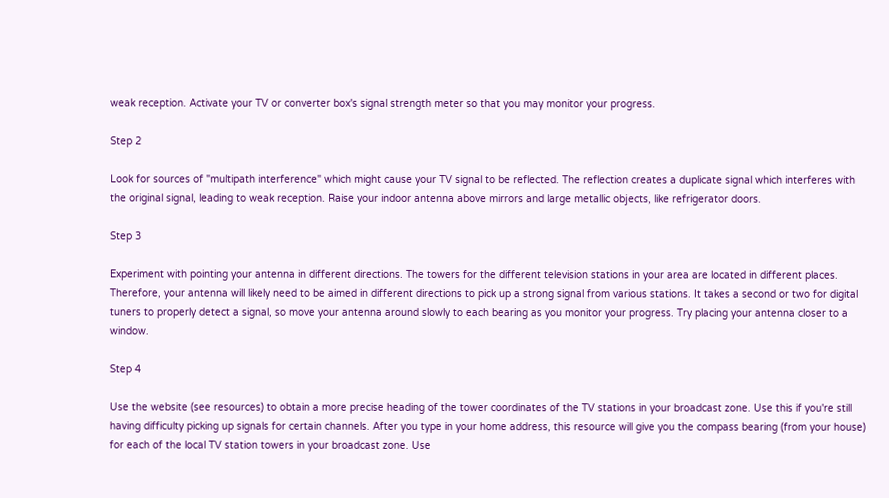weak reception. Activate your TV or converter box's signal strength meter so that you may monitor your progress.

Step 2

Look for sources of "multipath interference" which might cause your TV signal to be reflected. The reflection creates a duplicate signal which interferes with the original signal, leading to weak reception. Raise your indoor antenna above mirrors and large metallic objects, like refrigerator doors.

Step 3

Experiment with pointing your antenna in different directions. The towers for the different television stations in your area are located in different places. Therefore, your antenna will likely need to be aimed in different directions to pick up a strong signal from various stations. It takes a second or two for digital tuners to properly detect a signal, so move your antenna around slowly to each bearing as you monitor your progress. Try placing your antenna closer to a window.

Step 4

Use the website (see resources) to obtain a more precise heading of the tower coordinates of the TV stations in your broadcast zone. Use this if you're still having difficulty picking up signals for certain channels. After you type in your home address, this resource will give you the compass bearing (from your house) for each of the local TV station towers in your broadcast zone. Use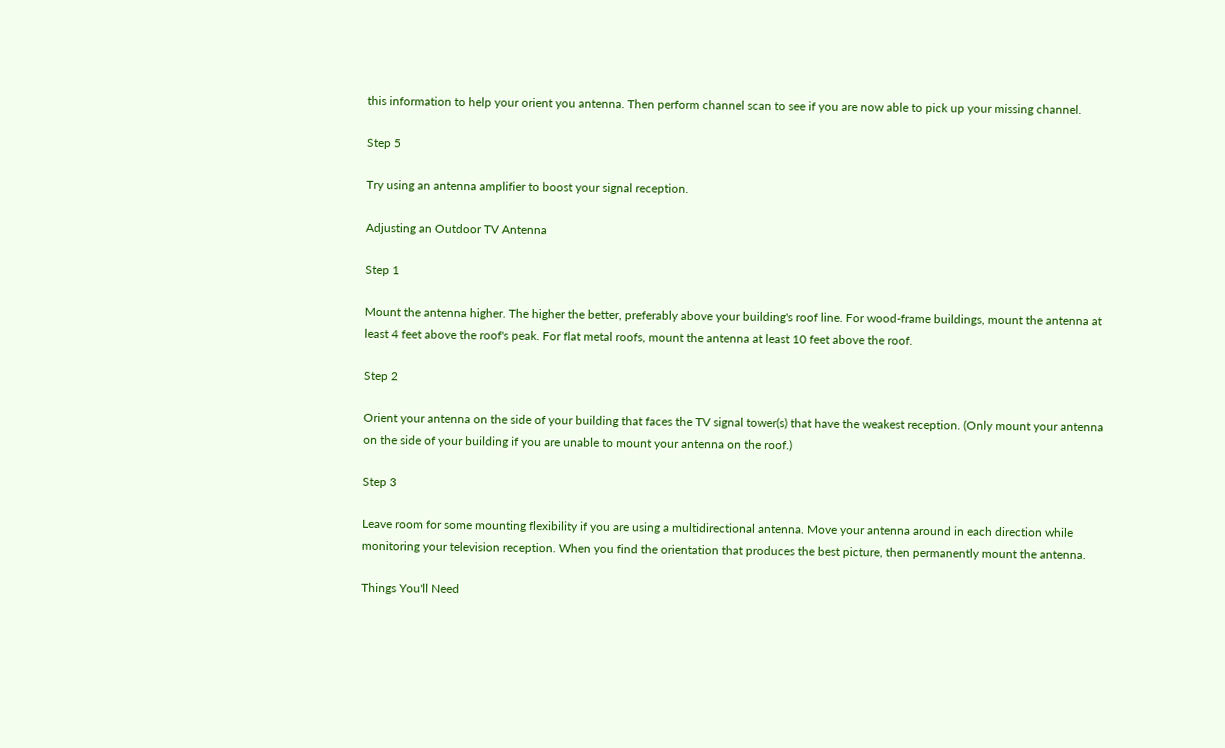this information to help your orient you antenna. Then perform channel scan to see if you are now able to pick up your missing channel.

Step 5

Try using an antenna amplifier to boost your signal reception.

Adjusting an Outdoor TV Antenna

Step 1

Mount the antenna higher. The higher the better, preferably above your building's roof line. For wood-frame buildings, mount the antenna at least 4 feet above the roof's peak. For flat metal roofs, mount the antenna at least 10 feet above the roof.

Step 2

Orient your antenna on the side of your building that faces the TV signal tower(s) that have the weakest reception. (Only mount your antenna on the side of your building if you are unable to mount your antenna on the roof.)

Step 3

Leave room for some mounting flexibility if you are using a multidirectional antenna. Move your antenna around in each direction while monitoring your television reception. When you find the orientation that produces the best picture, then permanently mount the antenna.

Things You'll Need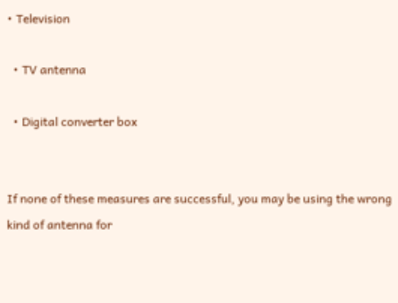• Television

  • TV antenna

  • Digital converter box


If none of these measures are successful, you may be using the wrong kind of antenna for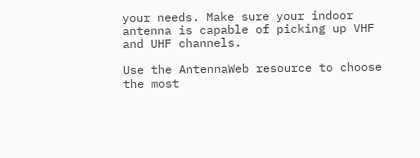your needs. Make sure your indoor antenna is capable of picking up VHF and UHF channels.

Use the AntennaWeb resource to choose the most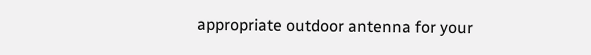appropriate outdoor antenna for your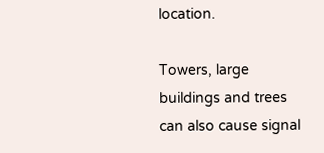location.

Towers, large buildings and trees can also cause signal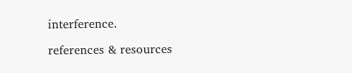interference.

references & resources